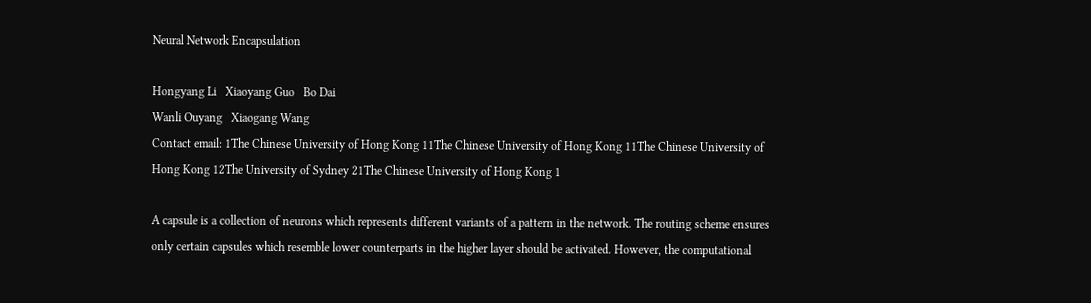Neural Network Encapsulation

Hongyang Li   Xiaoyang Guo   Bo Dai
Wanli Ouyang   Xiaogang Wang
Contact email: 1The Chinese University of Hong Kong 11The Chinese University of Hong Kong 11The Chinese University of Hong Kong 12The University of Sydney 21The Chinese University of Hong Kong 1

A capsule is a collection of neurons which represents different variants of a pattern in the network. The routing scheme ensures only certain capsules which resemble lower counterparts in the higher layer should be activated. However, the computational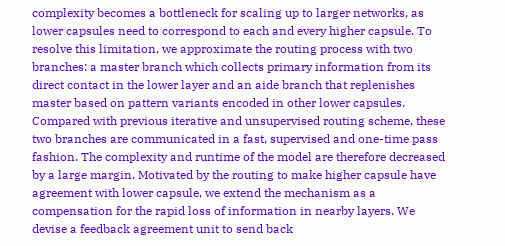complexity becomes a bottleneck for scaling up to larger networks, as lower capsules need to correspond to each and every higher capsule. To resolve this limitation, we approximate the routing process with two branches: a master branch which collects primary information from its direct contact in the lower layer and an aide branch that replenishes master based on pattern variants encoded in other lower capsules. Compared with previous iterative and unsupervised routing scheme, these two branches are communicated in a fast, supervised and one-time pass fashion. The complexity and runtime of the model are therefore decreased by a large margin. Motivated by the routing to make higher capsule have agreement with lower capsule, we extend the mechanism as a compensation for the rapid loss of information in nearby layers. We devise a feedback agreement unit to send back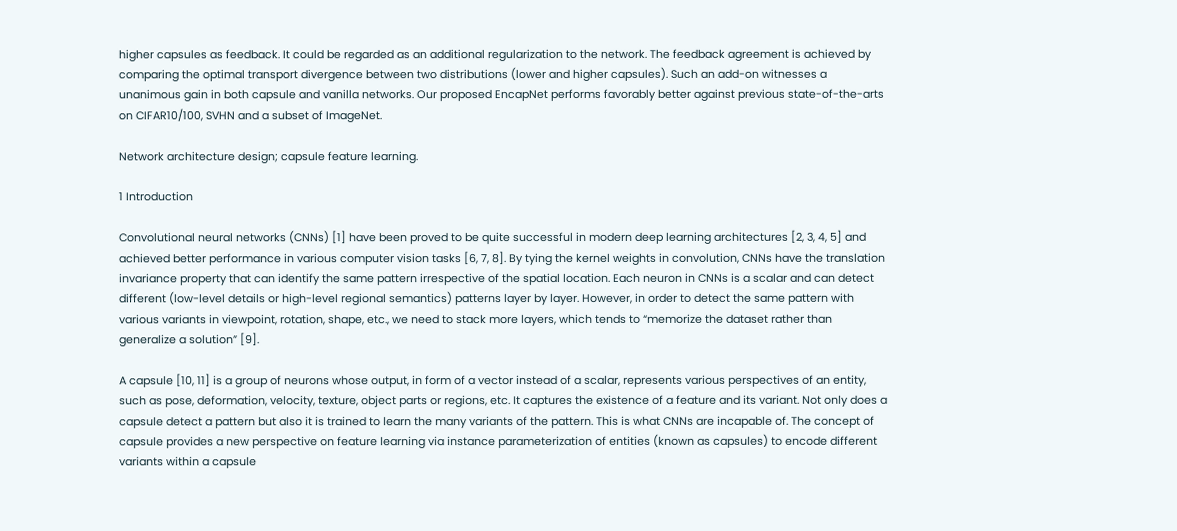higher capsules as feedback. It could be regarded as an additional regularization to the network. The feedback agreement is achieved by comparing the optimal transport divergence between two distributions (lower and higher capsules). Such an add-on witnesses a unanimous gain in both capsule and vanilla networks. Our proposed EncapNet performs favorably better against previous state-of-the-arts on CIFAR10/100, SVHN and a subset of ImageNet.

Network architecture design; capsule feature learning.

1 Introduction

Convolutional neural networks (CNNs) [1] have been proved to be quite successful in modern deep learning architectures [2, 3, 4, 5] and achieved better performance in various computer vision tasks [6, 7, 8]. By tying the kernel weights in convolution, CNNs have the translation invariance property that can identify the same pattern irrespective of the spatial location. Each neuron in CNNs is a scalar and can detect different (low-level details or high-level regional semantics) patterns layer by layer. However, in order to detect the same pattern with various variants in viewpoint, rotation, shape, etc., we need to stack more layers, which tends to “memorize the dataset rather than generalize a solution” [9].

A capsule [10, 11] is a group of neurons whose output, in form of a vector instead of a scalar, represents various perspectives of an entity, such as pose, deformation, velocity, texture, object parts or regions, etc. It captures the existence of a feature and its variant. Not only does a capsule detect a pattern but also it is trained to learn the many variants of the pattern. This is what CNNs are incapable of. The concept of capsule provides a new perspective on feature learning via instance parameterization of entities (known as capsules) to encode different variants within a capsule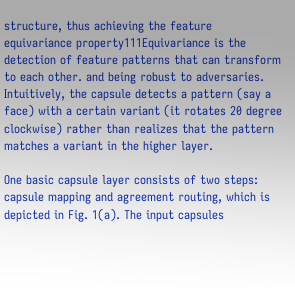structure, thus achieving the feature equivariance property111Equivariance is the detection of feature patterns that can transform to each other. and being robust to adversaries. Intuitively, the capsule detects a pattern (say a face) with a certain variant (it rotates 20 degree clockwise) rather than realizes that the pattern matches a variant in the higher layer.

One basic capsule layer consists of two steps: capsule mapping and agreement routing, which is depicted in Fig. 1(a). The input capsules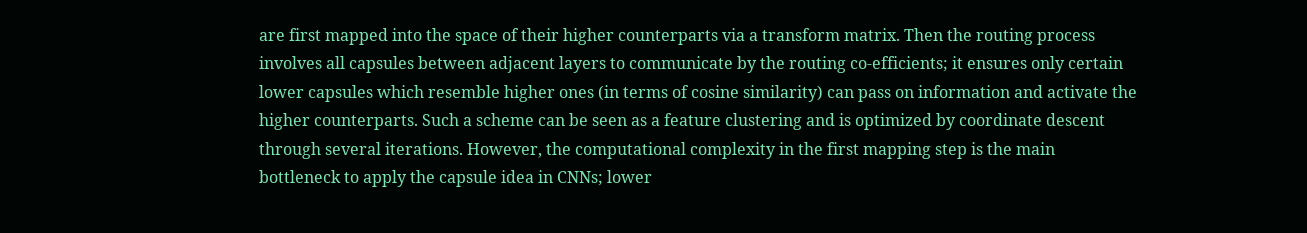are first mapped into the space of their higher counterparts via a transform matrix. Then the routing process involves all capsules between adjacent layers to communicate by the routing co-efficients; it ensures only certain lower capsules which resemble higher ones (in terms of cosine similarity) can pass on information and activate the higher counterparts. Such a scheme can be seen as a feature clustering and is optimized by coordinate descent through several iterations. However, the computational complexity in the first mapping step is the main bottleneck to apply the capsule idea in CNNs; lower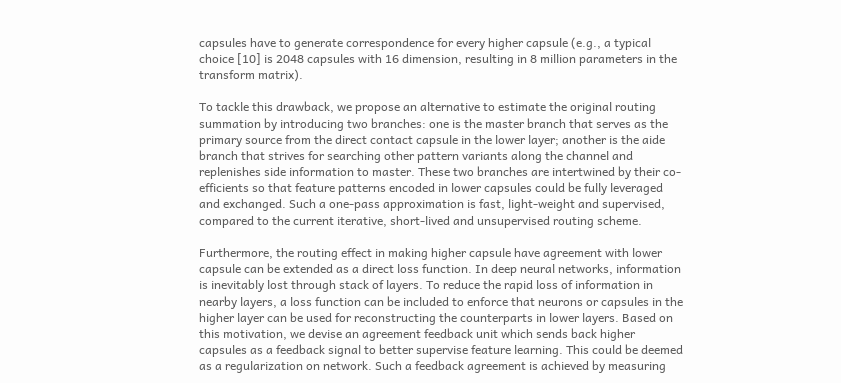capsules have to generate correspondence for every higher capsule (e.g., a typical choice [10] is 2048 capsules with 16 dimension, resulting in 8 million parameters in the transform matrix).

To tackle this drawback, we propose an alternative to estimate the original routing summation by introducing two branches: one is the master branch that serves as the primary source from the direct contact capsule in the lower layer; another is the aide branch that strives for searching other pattern variants along the channel and replenishes side information to master. These two branches are intertwined by their co-efficients so that feature patterns encoded in lower capsules could be fully leveraged and exchanged. Such a one-pass approximation is fast, light-weight and supervised, compared to the current iterative, short-lived and unsupervised routing scheme.

Furthermore, the routing effect in making higher capsule have agreement with lower capsule can be extended as a direct loss function. In deep neural networks, information is inevitably lost through stack of layers. To reduce the rapid loss of information in nearby layers, a loss function can be included to enforce that neurons or capsules in the higher layer can be used for reconstructing the counterparts in lower layers. Based on this motivation, we devise an agreement feedback unit which sends back higher capsules as a feedback signal to better supervise feature learning. This could be deemed as a regularization on network. Such a feedback agreement is achieved by measuring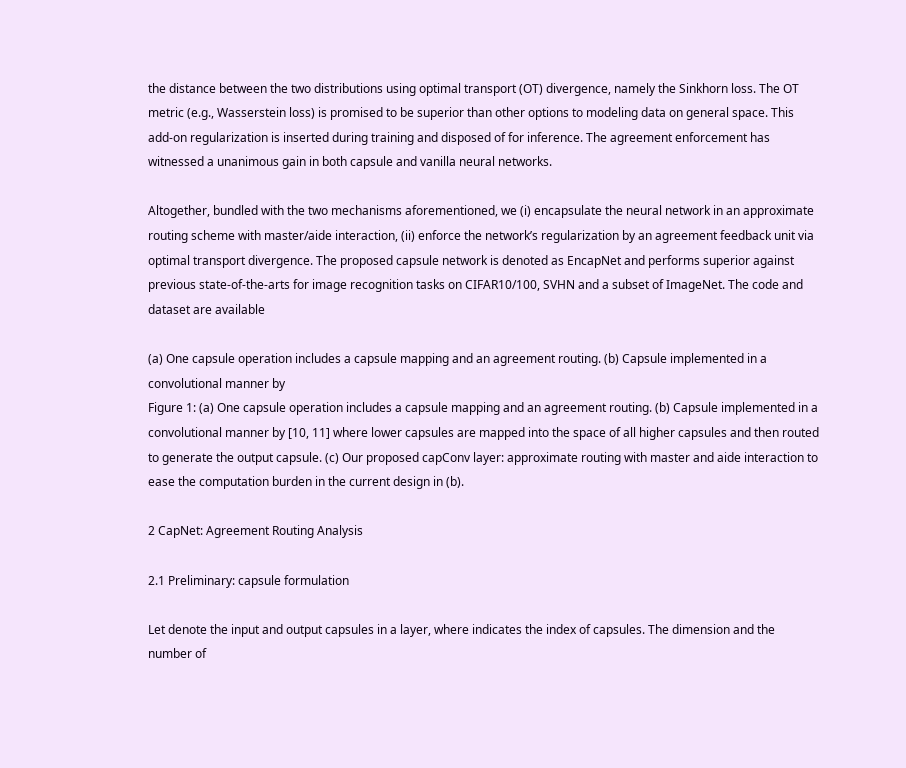the distance between the two distributions using optimal transport (OT) divergence, namely the Sinkhorn loss. The OT metric (e.g., Wasserstein loss) is promised to be superior than other options to modeling data on general space. This add-on regularization is inserted during training and disposed of for inference. The agreement enforcement has witnessed a unanimous gain in both capsule and vanilla neural networks.

Altogether, bundled with the two mechanisms aforementioned, we (i) encapsulate the neural network in an approximate routing scheme with master/aide interaction, (ii) enforce the network’s regularization by an agreement feedback unit via optimal transport divergence. The proposed capsule network is denoted as EncapNet and performs superior against previous state-of-the-arts for image recognition tasks on CIFAR10/100, SVHN and a subset of ImageNet. The code and dataset are available

(a) One capsule operation includes a capsule mapping and an agreement routing. (b) Capsule implemented in a convolutional manner by
Figure 1: (a) One capsule operation includes a capsule mapping and an agreement routing. (b) Capsule implemented in a convolutional manner by [10, 11] where lower capsules are mapped into the space of all higher capsules and then routed to generate the output capsule. (c) Our proposed capConv layer: approximate routing with master and aide interaction to ease the computation burden in the current design in (b).

2 CapNet: Agreement Routing Analysis

2.1 Preliminary: capsule formulation

Let denote the input and output capsules in a layer, where indicates the index of capsules. The dimension and the number of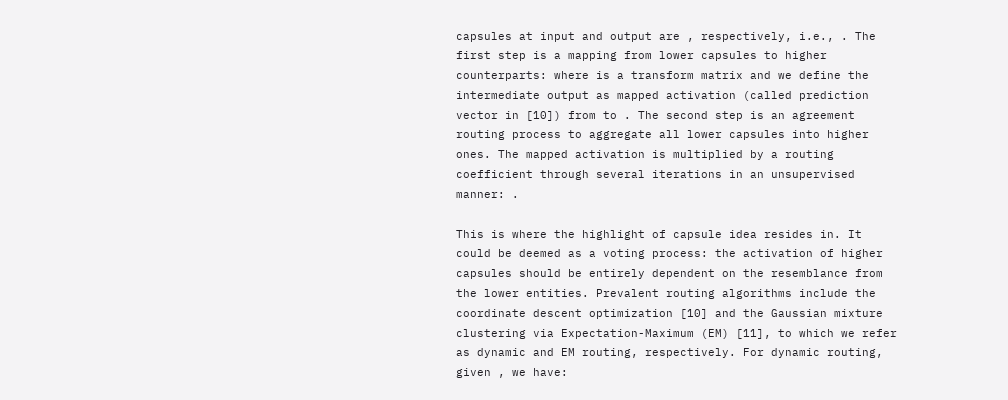capsules at input and output are , respectively, i.e., . The first step is a mapping from lower capsules to higher counterparts: where is a transform matrix and we define the intermediate output as mapped activation (called prediction vector in [10]) from to . The second step is an agreement routing process to aggregate all lower capsules into higher ones. The mapped activation is multiplied by a routing coefficient through several iterations in an unsupervised manner: .

This is where the highlight of capsule idea resides in. It could be deemed as a voting process: the activation of higher capsules should be entirely dependent on the resemblance from the lower entities. Prevalent routing algorithms include the coordinate descent optimization [10] and the Gaussian mixture clustering via Expectation-Maximum (EM) [11], to which we refer as dynamic and EM routing, respectively. For dynamic routing, given , we have: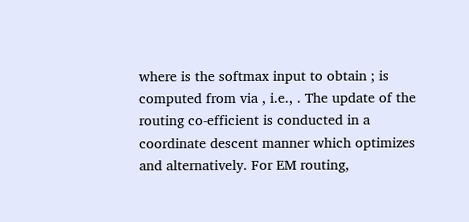where is the softmax input to obtain ; is computed from via , i.e., . The update of the routing co-efficient is conducted in a coordinate descent manner which optimizes and alternatively. For EM routing,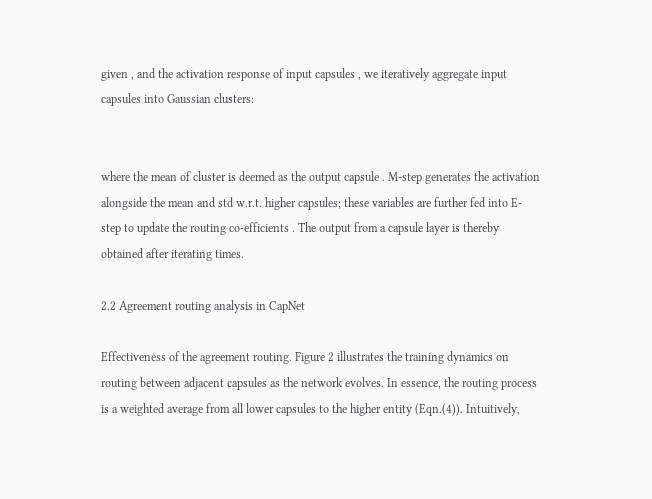given , and the activation response of input capsules , we iteratively aggregate input capsules into Gaussian clusters:


where the mean of cluster is deemed as the output capsule . M-step generates the activation alongside the mean and std w.r.t. higher capsules; these variables are further fed into E-step to update the routing co-efficients . The output from a capsule layer is thereby obtained after iterating times.

2.2 Agreement routing analysis in CapNet

Effectiveness of the agreement routing. Figure 2 illustrates the training dynamics on routing between adjacent capsules as the network evolves. In essence, the routing process is a weighted average from all lower capsules to the higher entity (Eqn.(4)). Intuitively,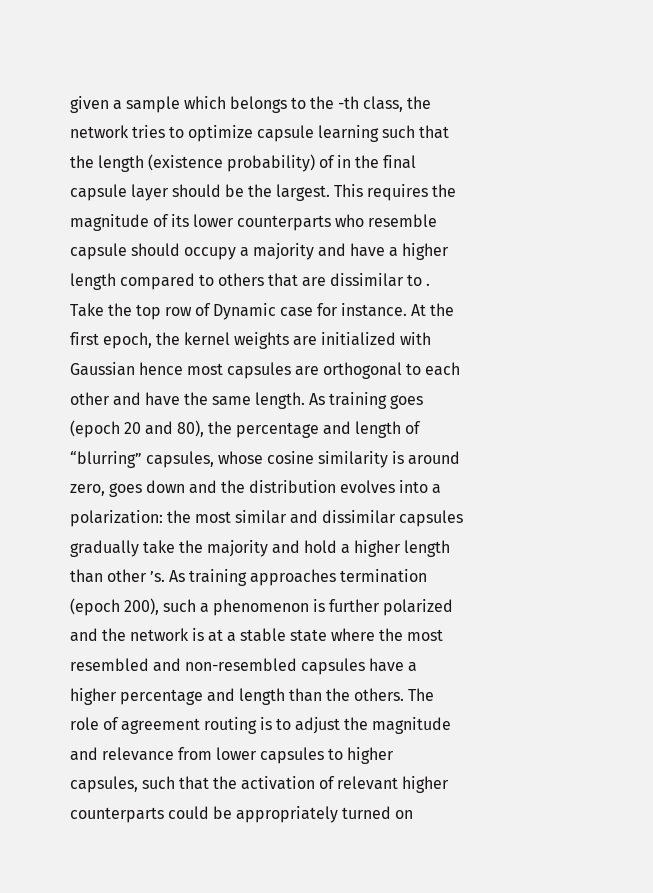given a sample which belongs to the -th class, the network tries to optimize capsule learning such that the length (existence probability) of in the final capsule layer should be the largest. This requires the magnitude of its lower counterparts who resemble capsule should occupy a majority and have a higher length compared to others that are dissimilar to . Take the top row of Dynamic case for instance. At the first epoch, the kernel weights are initialized with Gaussian hence most capsules are orthogonal to each other and have the same length. As training goes (epoch 20 and 80), the percentage and length of “blurring” capsules, whose cosine similarity is around zero, goes down and the distribution evolves into a polarization: the most similar and dissimilar capsules gradually take the majority and hold a higher length than other ’s. As training approaches termination (epoch 200), such a phenomenon is further polarized and the network is at a stable state where the most resembled and non-resembled capsules have a higher percentage and length than the others. The role of agreement routing is to adjust the magnitude and relevance from lower capsules to higher capsules, such that the activation of relevant higher counterparts could be appropriately turned on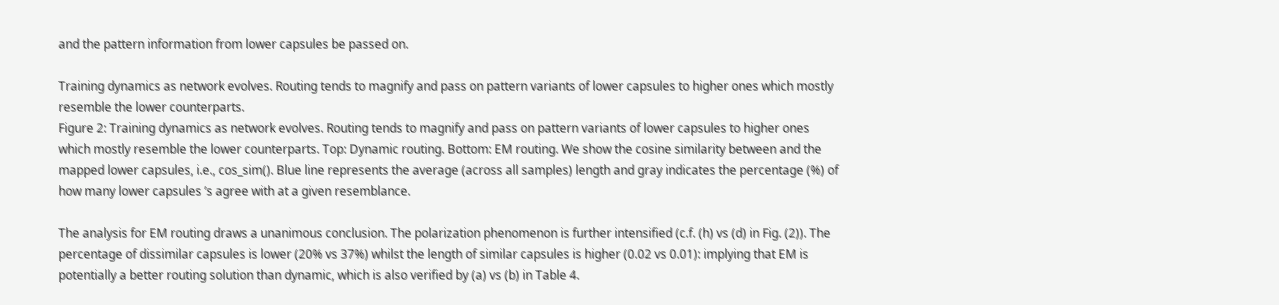and the pattern information from lower capsules be passed on.

Training dynamics as network evolves. Routing tends to magnify and pass on pattern variants of lower capsules to higher ones which mostly resemble the lower counterparts.
Figure 2: Training dynamics as network evolves. Routing tends to magnify and pass on pattern variants of lower capsules to higher ones which mostly resemble the lower counterparts. Top: Dynamic routing. Bottom: EM routing. We show the cosine similarity between and the mapped lower capsules, i.e., cos_sim(). Blue line represents the average (across all samples) length and gray indicates the percentage (%) of how many lower capsules ’s agree with at a given resemblance.

The analysis for EM routing draws a unanimous conclusion. The polarization phenomenon is further intensified (c.f. (h) vs (d) in Fig. (2)). The percentage of dissimilar capsules is lower (20% vs 37%) whilst the length of similar capsules is higher (0.02 vs 0.01): implying that EM is potentially a better routing solution than dynamic, which is also verified by (a) vs (b) in Table 4.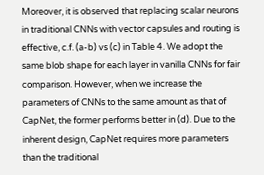Moreover, it is observed that replacing scalar neurons in traditional CNNs with vector capsules and routing is effective, c.f. (a-b) vs (c) in Table 4. We adopt the same blob shape for each layer in vanilla CNNs for fair comparison. However, when we increase the parameters of CNNs to the same amount as that of CapNet, the former performs better in (d). Due to the inherent design, CapNet requires more parameters than the traditional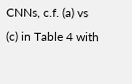CNNs, c.f. (a) vs (c) in Table 4 with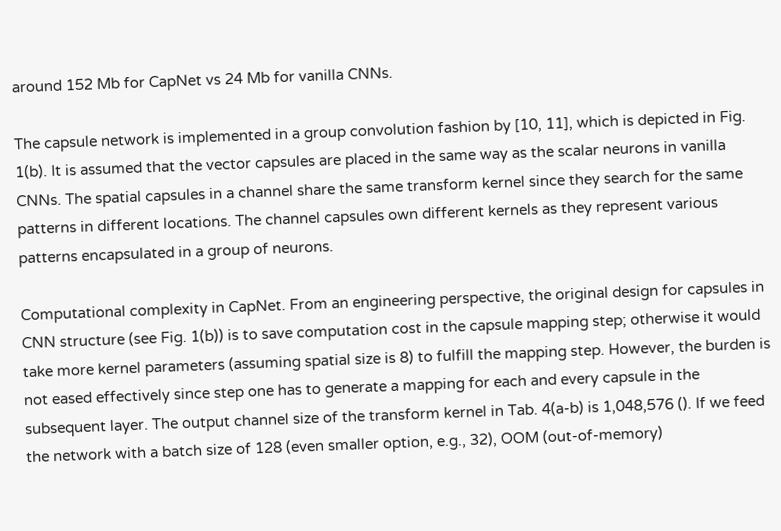around 152 Mb for CapNet vs 24 Mb for vanilla CNNs.

The capsule network is implemented in a group convolution fashion by [10, 11], which is depicted in Fig. 1(b). It is assumed that the vector capsules are placed in the same way as the scalar neurons in vanilla CNNs. The spatial capsules in a channel share the same transform kernel since they search for the same patterns in different locations. The channel capsules own different kernels as they represent various patterns encapsulated in a group of neurons.

Computational complexity in CapNet. From an engineering perspective, the original design for capsules in CNN structure (see Fig. 1(b)) is to save computation cost in the capsule mapping step; otherwise it would take more kernel parameters (assuming spatial size is 8) to fulfill the mapping step. However, the burden is not eased effectively since step one has to generate a mapping for each and every capsule in the subsequent layer. The output channel size of the transform kernel in Tab. 4(a-b) is 1,048,576 (). If we feed the network with a batch size of 128 (even smaller option, e.g., 32), OOM (out-of-memory)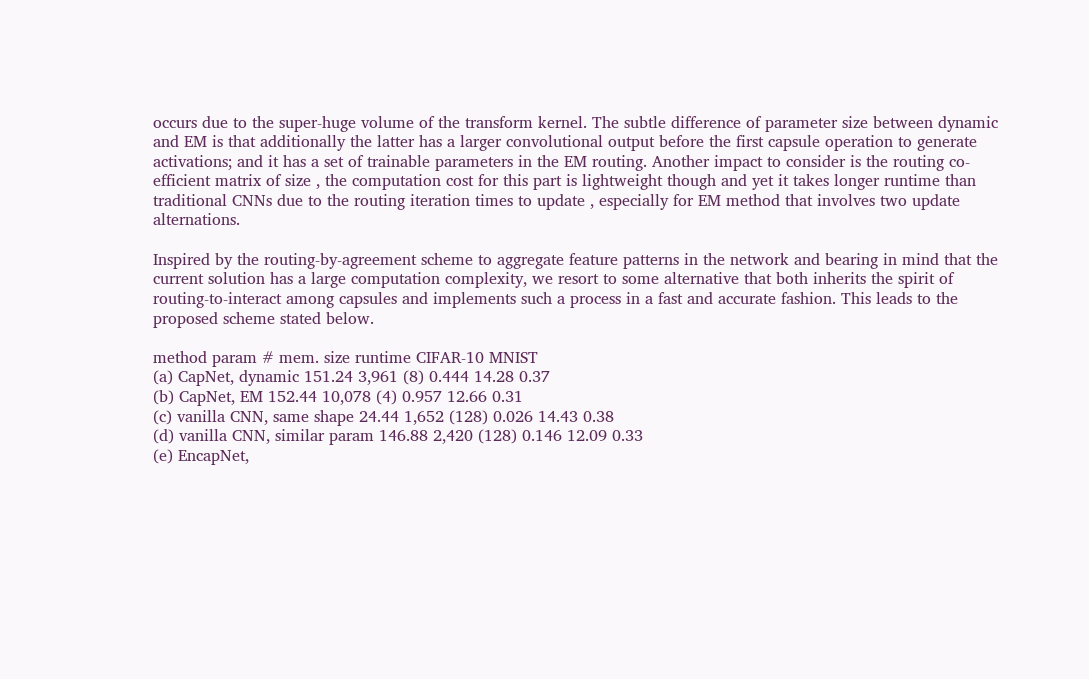occurs due to the super-huge volume of the transform kernel. The subtle difference of parameter size between dynamic and EM is that additionally the latter has a larger convolutional output before the first capsule operation to generate activations; and it has a set of trainable parameters in the EM routing. Another impact to consider is the routing co-efficient matrix of size , the computation cost for this part is lightweight though and yet it takes longer runtime than traditional CNNs due to the routing iteration times to update , especially for EM method that involves two update alternations.

Inspired by the routing-by-agreement scheme to aggregate feature patterns in the network and bearing in mind that the current solution has a large computation complexity, we resort to some alternative that both inherits the spirit of routing-to-interact among capsules and implements such a process in a fast and accurate fashion. This leads to the proposed scheme stated below.

method param # mem. size runtime CIFAR-10 MNIST
(a) CapNet, dynamic 151.24 3,961 (8) 0.444 14.28 0.37
(b) CapNet, EM 152.44 10,078 (4) 0.957 12.66 0.31
(c) vanilla CNN, same shape 24.44 1,652 (128) 0.026 14.43 0.38
(d) vanilla CNN, similar param 146.88 2,420 (128) 0.146 12.09 0.33
(e) EncapNet,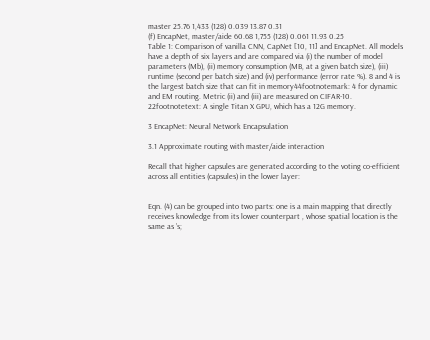master 25.76 1,433 (128) 0.039 13.87 0.31
(f) EncapNet, master/aide 60.68 1,755 (128) 0.061 11.93 0.25
Table 1: Comparison of vanilla CNN, CapNet [10, 11] and EncapNet. All models have a depth of six layers and are compared via (i) the number of model parameters (Mb), (ii) memory consumption (MB, at a given batch size), (iii) runtime (second per batch size) and (iv) performance (error rate %). 8 and 4 is the largest batch size that can fit in memory44footnotemark: 4 for dynamic and EM routing. Metric (ii) and (iii) are measured on CIFAR-10.
22footnotetext: A single Titan X GPU, which has a 12G memory.

3 EncapNet: Neural Network Encapsulation

3.1 Approximate routing with master/aide interaction

Recall that higher capsules are generated according to the voting co-efficient across all entities (capsules) in the lower layer:


Eqn. (4) can be grouped into two parts: one is a main mapping that directly receives knowledge from its lower counterpart , whose spatial location is the same as ’s;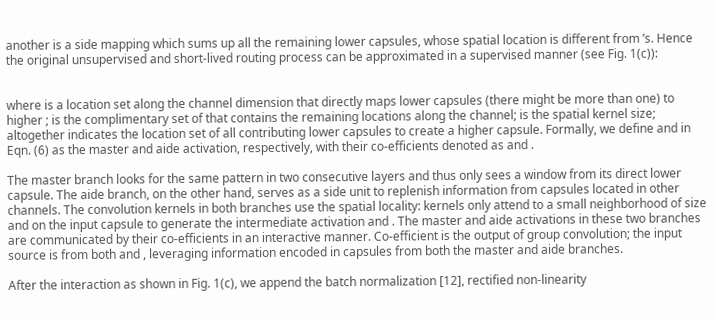another is a side mapping which sums up all the remaining lower capsules, whose spatial location is different from ’s. Hence the original unsupervised and short-lived routing process can be approximated in a supervised manner (see Fig. 1(c)):


where is a location set along the channel dimension that directly maps lower capsules (there might be more than one) to higher ; is the complimentary set of that contains the remaining locations along the channel; is the spatial kernel size; altogether indicates the location set of all contributing lower capsules to create a higher capsule. Formally, we define and in Eqn. (6) as the master and aide activation, respectively, with their co-efficients denoted as and .

The master branch looks for the same pattern in two consecutive layers and thus only sees a window from its direct lower capsule. The aide branch, on the other hand, serves as a side unit to replenish information from capsules located in other channels. The convolution kernels in both branches use the spatial locality: kernels only attend to a small neighborhood of size and on the input capsule to generate the intermediate activation and . The master and aide activations in these two branches are communicated by their co-efficients in an interactive manner. Co-efficient is the output of group convolution; the input source is from both and , leveraging information encoded in capsules from both the master and aide branches.

After the interaction as shown in Fig. 1(c), we append the batch normalization [12], rectified non-linearity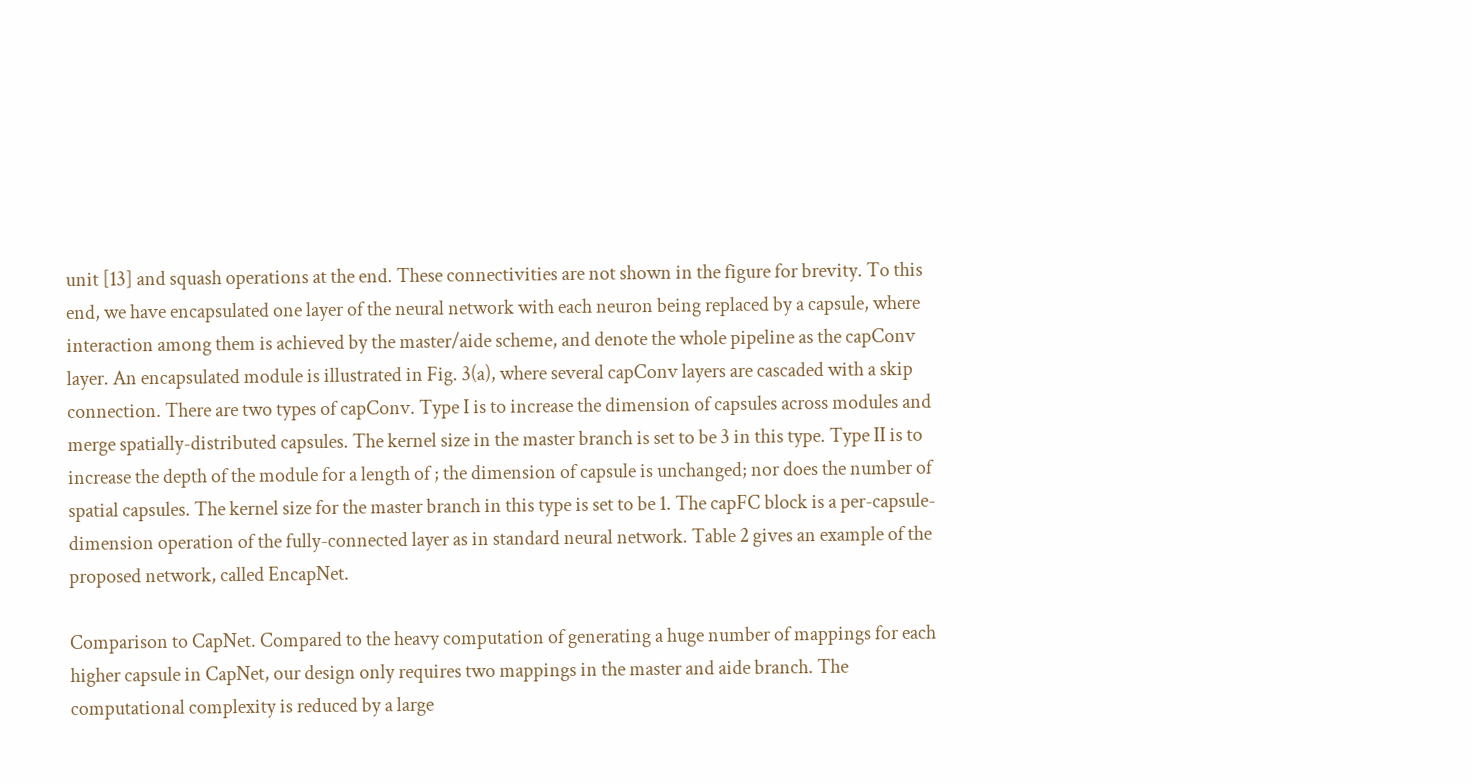unit [13] and squash operations at the end. These connectivities are not shown in the figure for brevity. To this end, we have encapsulated one layer of the neural network with each neuron being replaced by a capsule, where interaction among them is achieved by the master/aide scheme, and denote the whole pipeline as the capConv layer. An encapsulated module is illustrated in Fig. 3(a), where several capConv layers are cascaded with a skip connection. There are two types of capConv. Type I is to increase the dimension of capsules across modules and merge spatially-distributed capsules. The kernel size in the master branch is set to be 3 in this type. Type II is to increase the depth of the module for a length of ; the dimension of capsule is unchanged; nor does the number of spatial capsules. The kernel size for the master branch in this type is set to be 1. The capFC block is a per-capsule-dimension operation of the fully-connected layer as in standard neural network. Table 2 gives an example of the proposed network, called EncapNet.

Comparison to CapNet. Compared to the heavy computation of generating a huge number of mappings for each higher capsule in CapNet, our design only requires two mappings in the master and aide branch. The computational complexity is reduced by a large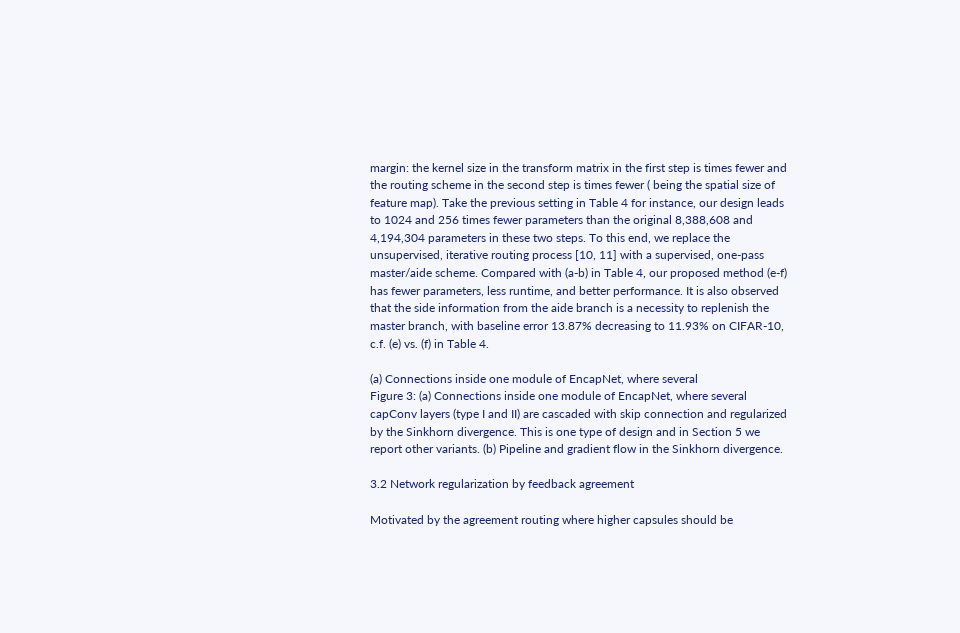margin: the kernel size in the transform matrix in the first step is times fewer and the routing scheme in the second step is times fewer ( being the spatial size of feature map). Take the previous setting in Table 4 for instance, our design leads to 1024 and 256 times fewer parameters than the original 8,388,608 and 4,194,304 parameters in these two steps. To this end, we replace the unsupervised, iterative routing process [10, 11] with a supervised, one-pass master/aide scheme. Compared with (a-b) in Table 4, our proposed method (e-f) has fewer parameters, less runtime, and better performance. It is also observed that the side information from the aide branch is a necessity to replenish the master branch, with baseline error 13.87% decreasing to 11.93% on CIFAR-10, c.f. (e) vs. (f) in Table 4.

(a) Connections inside one module of EncapNet, where several
Figure 3: (a) Connections inside one module of EncapNet, where several capConv layers (type I and II) are cascaded with skip connection and regularized by the Sinkhorn divergence. This is one type of design and in Section 5 we report other variants. (b) Pipeline and gradient flow in the Sinkhorn divergence.

3.2 Network regularization by feedback agreement

Motivated by the agreement routing where higher capsules should be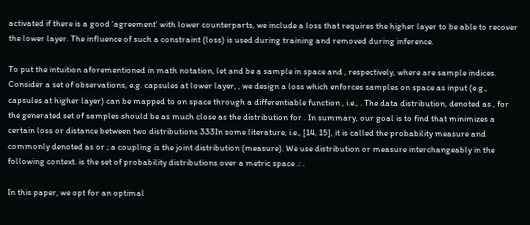activated if there is a good ‘agreement’ with lower counterparts, we include a loss that requires the higher layer to be able to recover the lower layer. The influence of such a constraint (loss) is used during training and removed during inference.

To put the intuition aforementioned in math notation, let and be a sample in space and , respectively, where are sample indices. Consider a set of observations, e.g. capsules at lower layer, , we design a loss which enforces samples on space as input (e.g., capsules at higher layer) can be mapped to on space through a differentiable function , i.e., . The data distribution, denoted as , for the generated set of samples should be as much close as the distribution for . In summary, our goal is to find that minimizes a certain loss or distance between two distributions 333In some literature, i.e., [14, 15], it is called the probability measure and commonly denoted as or ; a coupling is the joint distribution (measure). We use distribution or measure interchangeably in the following context. is the set of probability distributions over a metric space .: .

In this paper, we opt for an optimal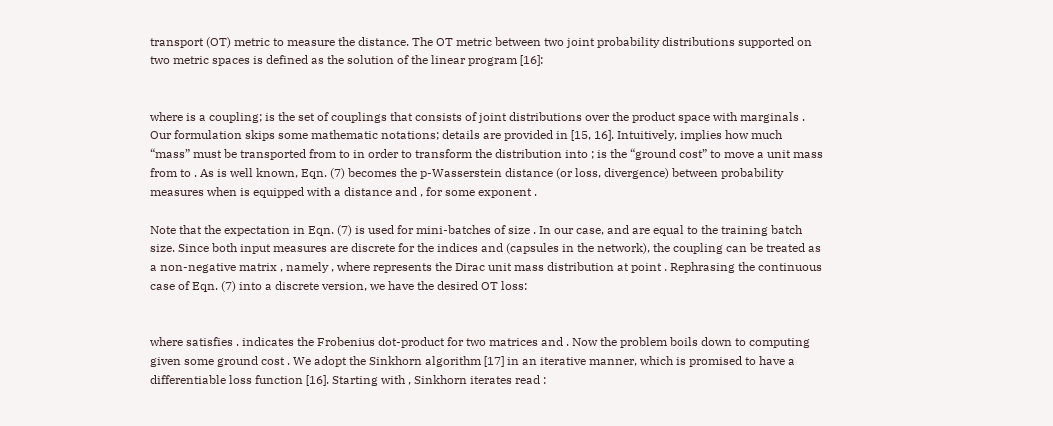transport (OT) metric to measure the distance. The OT metric between two joint probability distributions supported on two metric spaces is defined as the solution of the linear program [16]:


where is a coupling; is the set of couplings that consists of joint distributions over the product space with marginals . Our formulation skips some mathematic notations; details are provided in [15, 16]. Intuitively, implies how much “mass” must be transported from to in order to transform the distribution into ; is the “ground cost” to move a unit mass from to . As is well known, Eqn. (7) becomes the p-Wasserstein distance (or loss, divergence) between probability measures when is equipped with a distance and , for some exponent .

Note that the expectation in Eqn. (7) is used for mini-batches of size . In our case, and are equal to the training batch size. Since both input measures are discrete for the indices and (capsules in the network), the coupling can be treated as a non-negative matrix , namely , where represents the Dirac unit mass distribution at point . Rephrasing the continuous case of Eqn. (7) into a discrete version, we have the desired OT loss:


where satisfies . indicates the Frobenius dot-product for two matrices and . Now the problem boils down to computing given some ground cost . We adopt the Sinkhorn algorithm [17] in an iterative manner, which is promised to have a differentiable loss function [16]. Starting with , Sinkhorn iterates read :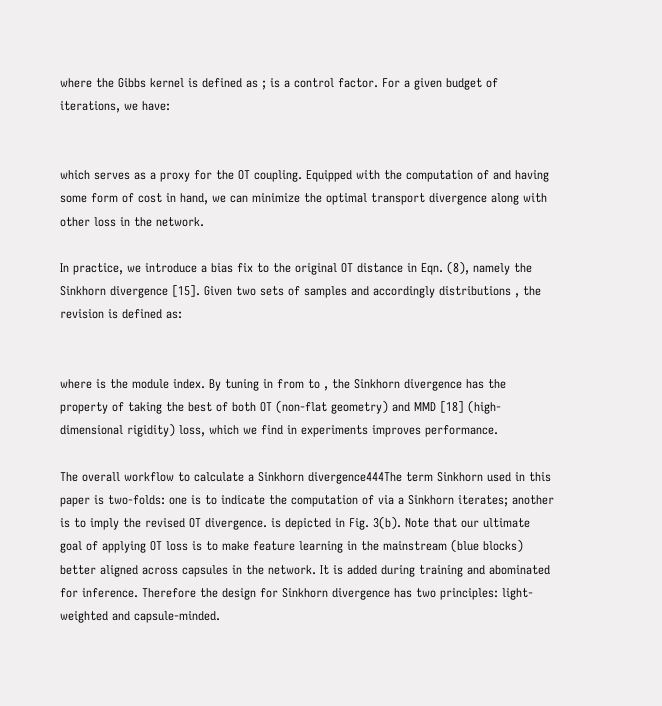where the Gibbs kernel is defined as ; is a control factor. For a given budget of iterations, we have:


which serves as a proxy for the OT coupling. Equipped with the computation of and having some form of cost in hand, we can minimize the optimal transport divergence along with other loss in the network.

In practice, we introduce a bias fix to the original OT distance in Eqn. (8), namely the Sinkhorn divergence [15]. Given two sets of samples and accordingly distributions , the revision is defined as:


where is the module index. By tuning in from to , the Sinkhorn divergence has the property of taking the best of both OT (non-flat geometry) and MMD [18] (high-dimensional rigidity) loss, which we find in experiments improves performance.

The overall workflow to calculate a Sinkhorn divergence444The term Sinkhorn used in this paper is two-folds: one is to indicate the computation of via a Sinkhorn iterates; another is to imply the revised OT divergence. is depicted in Fig. 3(b). Note that our ultimate goal of applying OT loss is to make feature learning in the mainstream (blue blocks) better aligned across capsules in the network. It is added during training and abominated for inference. Therefore the design for Sinkhorn divergence has two principles: light-weighted and capsule-minded.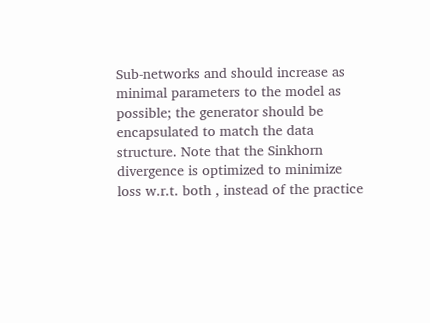Sub-networks and should increase as minimal parameters to the model as possible; the generator should be encapsulated to match the data structure. Note that the Sinkhorn divergence is optimized to minimize loss w.r.t. both , instead of the practice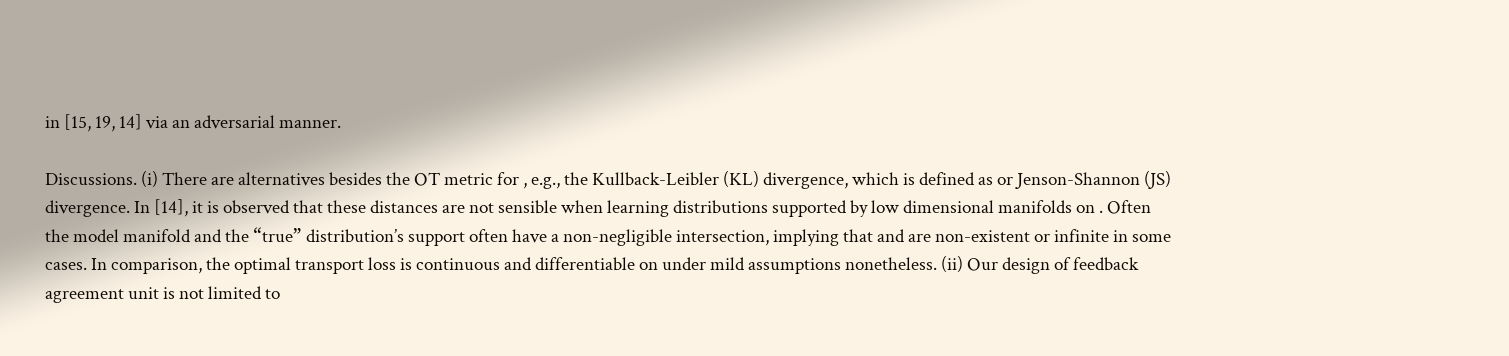in [15, 19, 14] via an adversarial manner.

Discussions. (i) There are alternatives besides the OT metric for , e.g., the Kullback-Leibler (KL) divergence, which is defined as or Jenson-Shannon (JS) divergence. In [14], it is observed that these distances are not sensible when learning distributions supported by low dimensional manifolds on . Often the model manifold and the “true” distribution’s support often have a non-negligible intersection, implying that and are non-existent or infinite in some cases. In comparison, the optimal transport loss is continuous and differentiable on under mild assumptions nonetheless. (ii) Our design of feedback agreement unit is not limited to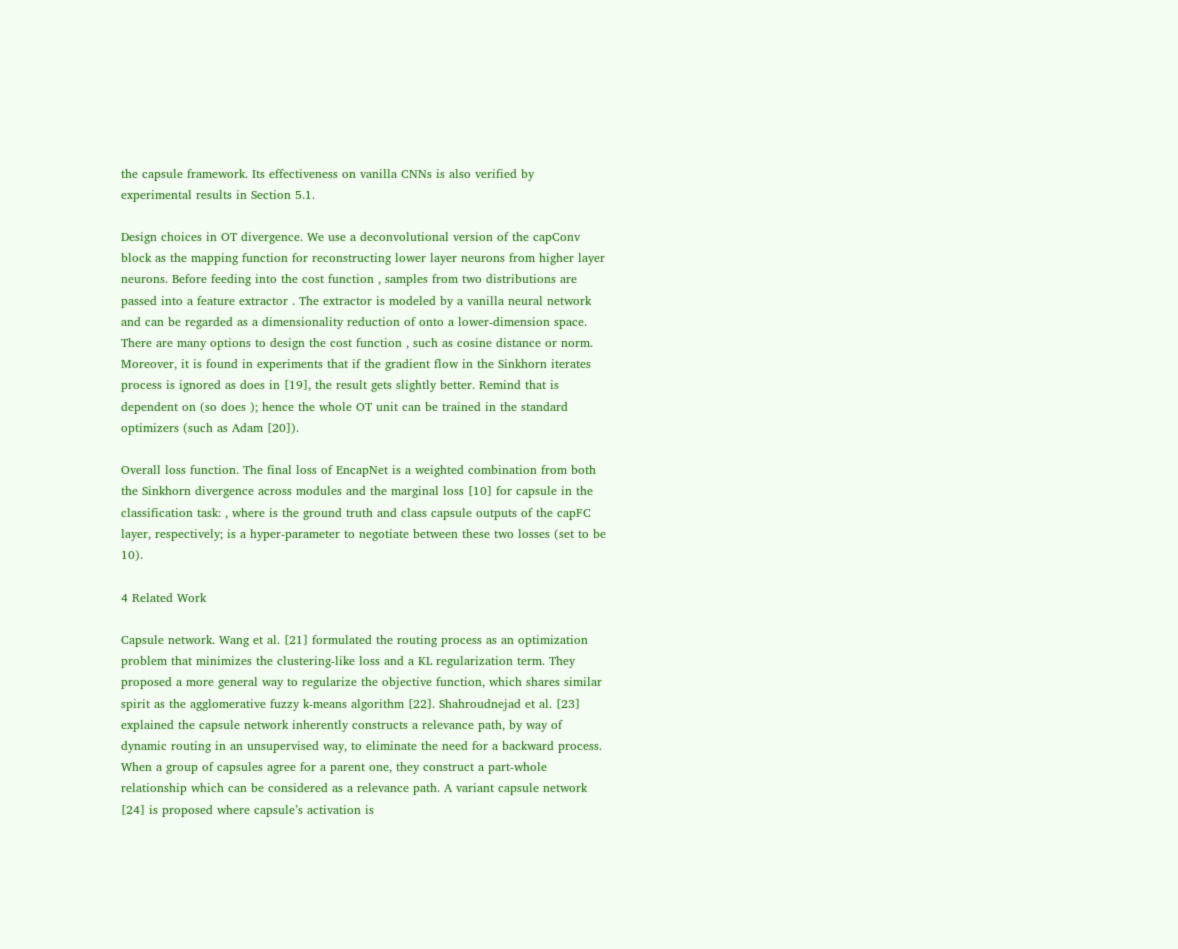the capsule framework. Its effectiveness on vanilla CNNs is also verified by experimental results in Section 5.1.

Design choices in OT divergence. We use a deconvolutional version of the capConv block as the mapping function for reconstructing lower layer neurons from higher layer neurons. Before feeding into the cost function , samples from two distributions are passed into a feature extractor . The extractor is modeled by a vanilla neural network and can be regarded as a dimensionality reduction of onto a lower-dimension space. There are many options to design the cost function , such as cosine distance or norm. Moreover, it is found in experiments that if the gradient flow in the Sinkhorn iterates process is ignored as does in [19], the result gets slightly better. Remind that is dependent on (so does ); hence the whole OT unit can be trained in the standard optimizers (such as Adam [20]).

Overall loss function. The final loss of EncapNet is a weighted combination from both the Sinkhorn divergence across modules and the marginal loss [10] for capsule in the classification task: , where is the ground truth and class capsule outputs of the capFC layer, respectively; is a hyper-parameter to negotiate between these two losses (set to be 10).

4 Related Work

Capsule network. Wang et al. [21] formulated the routing process as an optimization problem that minimizes the clustering-like loss and a KL regularization term. They proposed a more general way to regularize the objective function, which shares similar spirit as the agglomerative fuzzy k-means algorithm [22]. Shahroudnejad et al. [23] explained the capsule network inherently constructs a relevance path, by way of dynamic routing in an unsupervised way, to eliminate the need for a backward process. When a group of capsules agree for a parent one, they construct a part-whole relationship which can be considered as a relevance path. A variant capsule network [24] is proposed where capsule’s activation is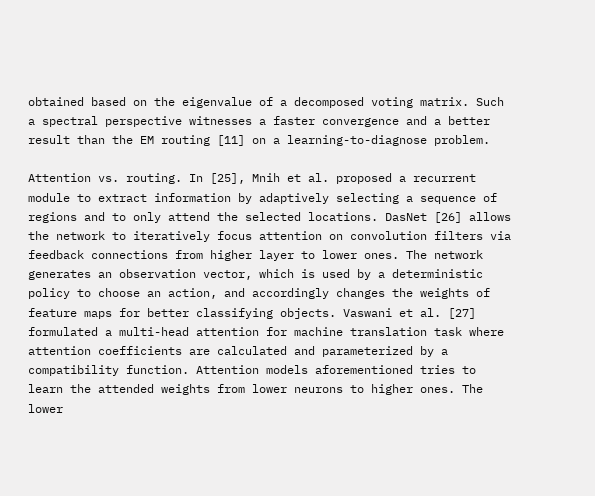obtained based on the eigenvalue of a decomposed voting matrix. Such a spectral perspective witnesses a faster convergence and a better result than the EM routing [11] on a learning-to-diagnose problem.

Attention vs. routing. In [25], Mnih et al. proposed a recurrent module to extract information by adaptively selecting a sequence of regions and to only attend the selected locations. DasNet [26] allows the network to iteratively focus attention on convolution filters via feedback connections from higher layer to lower ones. The network generates an observation vector, which is used by a deterministic policy to choose an action, and accordingly changes the weights of feature maps for better classifying objects. Vaswani et al. [27] formulated a multi-head attention for machine translation task where attention coefficients are calculated and parameterized by a compatibility function. Attention models aforementioned tries to learn the attended weights from lower neurons to higher ones. The lower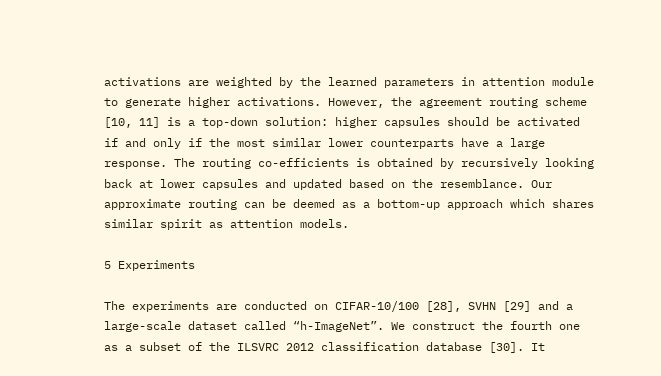activations are weighted by the learned parameters in attention module to generate higher activations. However, the agreement routing scheme [10, 11] is a top-down solution: higher capsules should be activated if and only if the most similar lower counterparts have a large response. The routing co-efficients is obtained by recursively looking back at lower capsules and updated based on the resemblance. Our approximate routing can be deemed as a bottom-up approach which shares similar spirit as attention models.

5 Experiments

The experiments are conducted on CIFAR-10/100 [28], SVHN [29] and a large-scale dataset called “h-ImageNet”. We construct the fourth one as a subset of the ILSVRC 2012 classification database [30]. It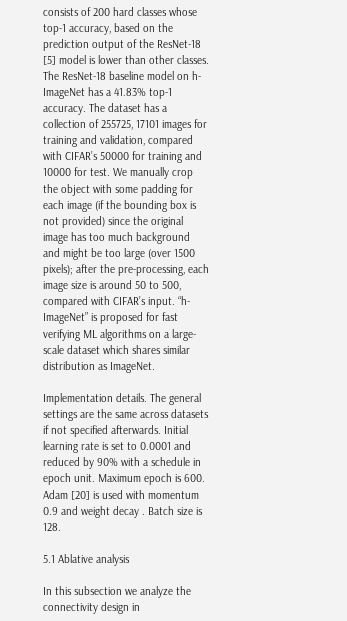consists of 200 hard classes whose top-1 accuracy, based on the prediction output of the ResNet-18 [5] model is lower than other classes. The ResNet-18 baseline model on h-ImageNet has a 41.83% top-1 accuracy. The dataset has a collection of 255725, 17101 images for training and validation, compared with CIFAR’s 50000 for training and 10000 for test. We manually crop the object with some padding for each image (if the bounding box is not provided) since the original image has too much background and might be too large (over 1500 pixels); after the pre-processing, each image size is around 50 to 500, compared with CIFAR’s input. “h-ImageNet” is proposed for fast verifying ML algorithms on a large-scale dataset which shares similar distribution as ImageNet.

Implementation details. The general settings are the same across datasets if not specified afterwards. Initial learning rate is set to 0.0001 and reduced by 90% with a schedule in epoch unit. Maximum epoch is 600. Adam [20] is used with momentum 0.9 and weight decay . Batch size is 128.

5.1 Ablative analysis

In this subsection we analyze the connectivity design in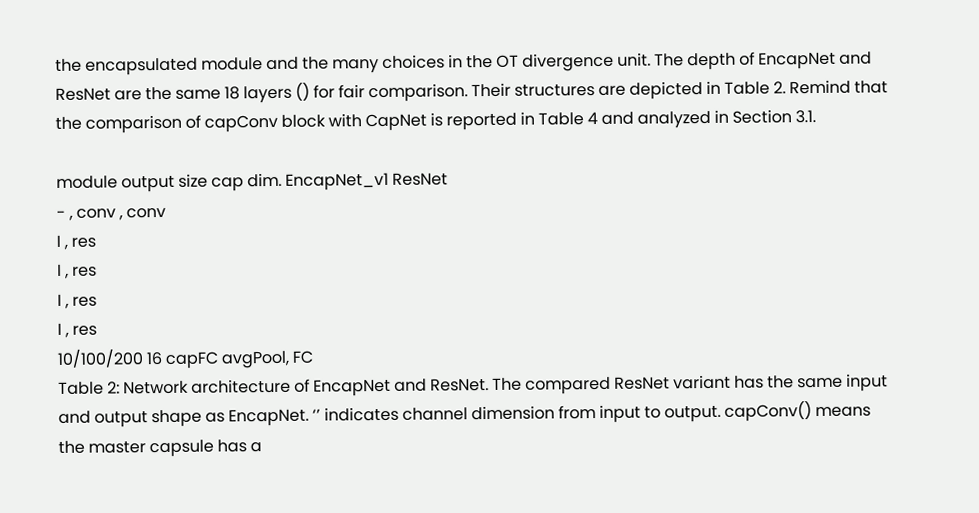the encapsulated module and the many choices in the OT divergence unit. The depth of EncapNet and ResNet are the same 18 layers () for fair comparison. Their structures are depicted in Table 2. Remind that the comparison of capConv block with CapNet is reported in Table 4 and analyzed in Section 3.1.

module output size cap dim. EncapNet_v1 ResNet
- , conv , conv
I , res
I , res
I , res
I , res
10/100/200 16 capFC avgPool, FC
Table 2: Network architecture of EncapNet and ResNet. The compared ResNet variant has the same input and output shape as EncapNet. ‘’ indicates channel dimension from input to output. capConv() means the master capsule has a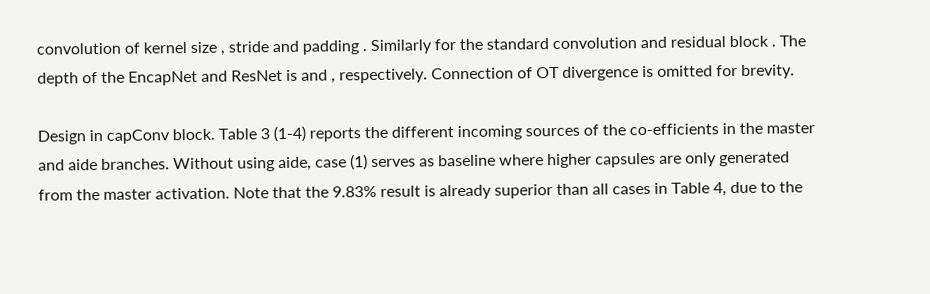convolution of kernel size , stride and padding . Similarly for the standard convolution and residual block . The depth of the EncapNet and ResNet is and , respectively. Connection of OT divergence is omitted for brevity.

Design in capConv block. Table 3 (1-4) reports the different incoming sources of the co-efficients in the master and aide branches. Without using aide, case (1) serves as baseline where higher capsules are only generated from the master activation. Note that the 9.83% result is already superior than all cases in Table 4, due to the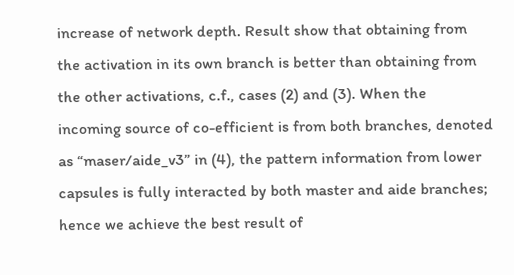increase of network depth. Result show that obtaining from the activation in its own branch is better than obtaining from the other activations, c.f., cases (2) and (3). When the incoming source of co-efficient is from both branches, denoted as “maser/aide_v3” in (4), the pattern information from lower capsules is fully interacted by both master and aide branches; hence we achieve the best result of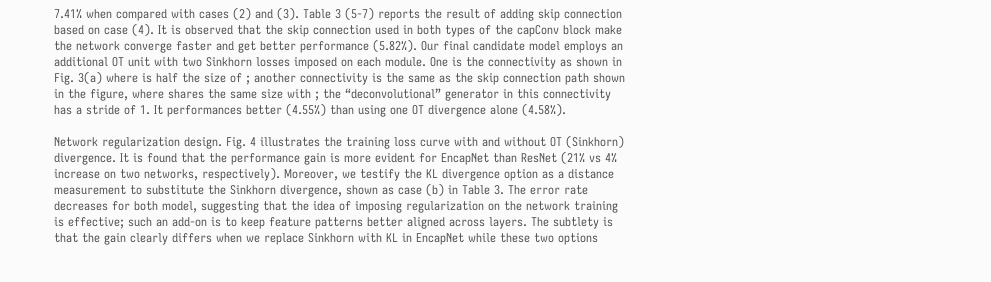7.41% when compared with cases (2) and (3). Table 3 (5-7) reports the result of adding skip connection based on case (4). It is observed that the skip connection used in both types of the capConv block make the network converge faster and get better performance (5.82%). Our final candidate model employs an additional OT unit with two Sinkhorn losses imposed on each module. One is the connectivity as shown in Fig. 3(a) where is half the size of ; another connectivity is the same as the skip connection path shown in the figure, where shares the same size with ; the “deconvolutional” generator in this connectivity has a stride of 1. It performances better (4.55%) than using one OT divergence alone (4.58%).

Network regularization design. Fig. 4 illustrates the training loss curve with and without OT (Sinkhorn) divergence. It is found that the performance gain is more evident for EncapNet than ResNet (21% vs 4% increase on two networks, respectively). Moreover, we testify the KL divergence option as a distance measurement to substitute the Sinkhorn divergence, shown as case (b) in Table 3. The error rate decreases for both model, suggesting that the idea of imposing regularization on the network training is effective; such an add-on is to keep feature patterns better aligned across layers. The subtlety is that the gain clearly differs when we replace Sinkhorn with KL in EncapNet while these two options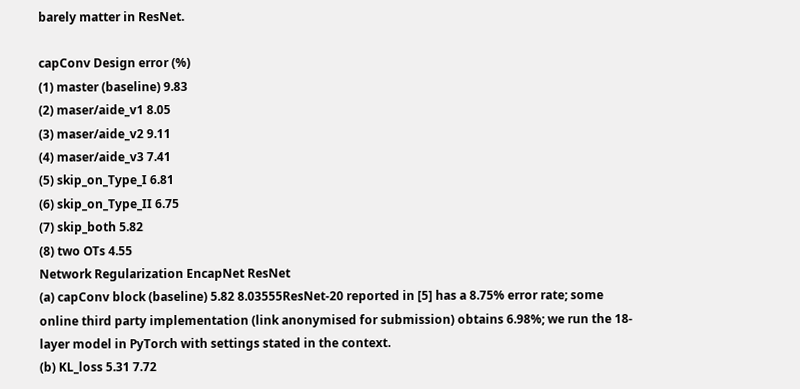barely matter in ResNet.

capConv Design error (%)
(1) master (baseline) 9.83
(2) maser/aide_v1 8.05
(3) maser/aide_v2 9.11
(4) maser/aide_v3 7.41
(5) skip_on_Type_I 6.81
(6) skip_on_Type_II 6.75
(7) skip_both 5.82
(8) two OTs 4.55
Network Regularization EncapNet ResNet
(a) capConv block (baseline) 5.82 8.03555ResNet-20 reported in [5] has a 8.75% error rate; some online third party implementation (link anonymised for submission) obtains 6.98%; we run the 18-layer model in PyTorch with settings stated in the context.
(b) KL_loss 5.31 7.72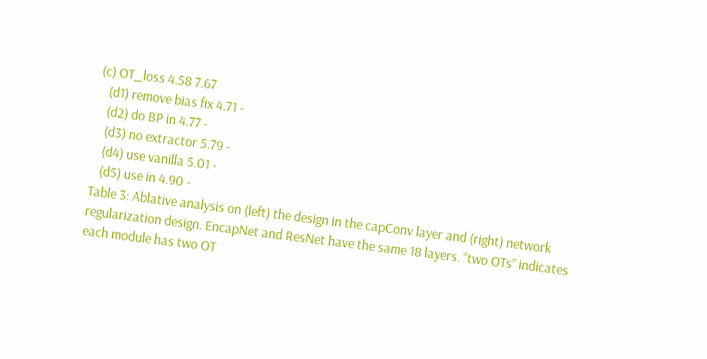(c) OT_loss 4.58 7.67
   (d1) remove bias fix 4.71 -
   (d2) do BP in 4.77 -
   (d3) no extractor 5.79 -
   (d4) use vanilla 5.01 -
   (d5) use in 4.90 -
Table 3: Ablative analysis on (left) the design in the capConv layer and (right) network regularization design. EncapNet and ResNet have the same 18 layers. “two OTs” indicates each module has two OT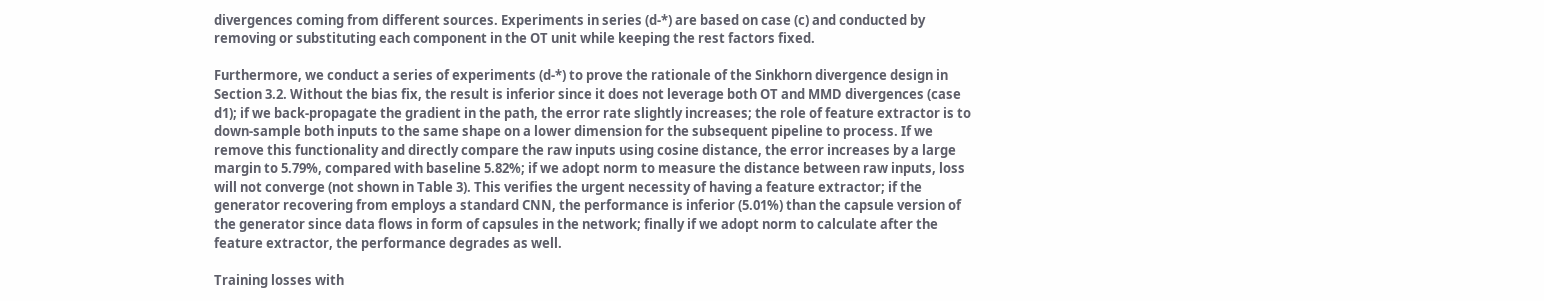divergences coming from different sources. Experiments in series (d-*) are based on case (c) and conducted by removing or substituting each component in the OT unit while keeping the rest factors fixed.

Furthermore, we conduct a series of experiments (d-*) to prove the rationale of the Sinkhorn divergence design in Section 3.2. Without the bias fix, the result is inferior since it does not leverage both OT and MMD divergences (case d1); if we back-propagate the gradient in the path, the error rate slightly increases; the role of feature extractor is to down-sample both inputs to the same shape on a lower dimension for the subsequent pipeline to process. If we remove this functionality and directly compare the raw inputs using cosine distance, the error increases by a large margin to 5.79%, compared with baseline 5.82%; if we adopt norm to measure the distance between raw inputs, loss will not converge (not shown in Table 3). This verifies the urgent necessity of having a feature extractor; if the generator recovering from employs a standard CNN, the performance is inferior (5.01%) than the capsule version of the generator since data flows in form of capsules in the network; finally if we adopt norm to calculate after the feature extractor, the performance degrades as well.

Training losses with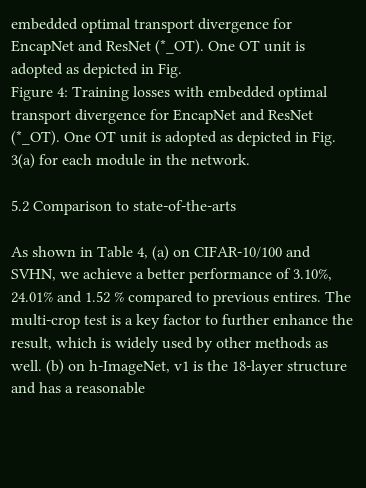embedded optimal transport divergence for EncapNet and ResNet (*_OT). One OT unit is adopted as depicted in Fig.
Figure 4: Training losses with embedded optimal transport divergence for EncapNet and ResNet (*_OT). One OT unit is adopted as depicted in Fig. 3(a) for each module in the network.

5.2 Comparison to state-of-the-arts

As shown in Table 4, (a) on CIFAR-10/100 and SVHN, we achieve a better performance of 3.10%, 24.01% and 1.52 % compared to previous entires. The multi-crop test is a key factor to further enhance the result, which is widely used by other methods as well. (b) on h-ImageNet, v1 is the 18-layer structure and has a reasonable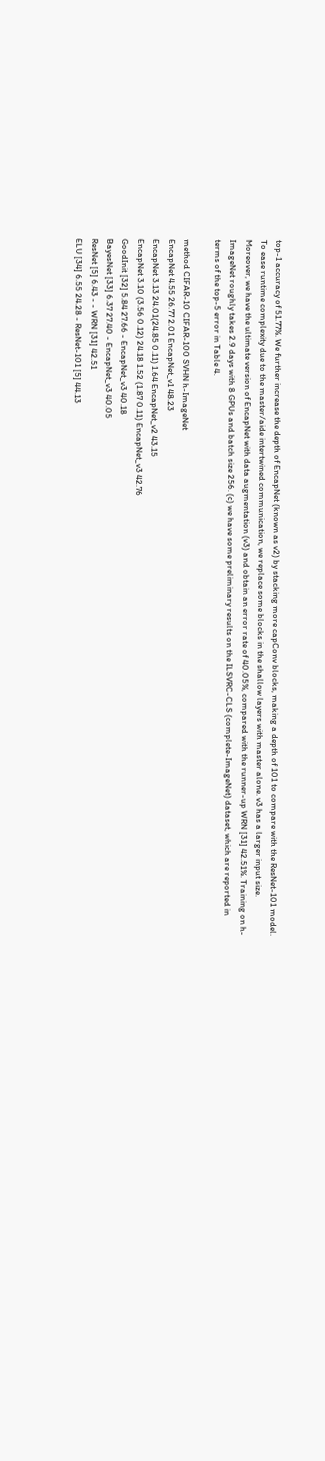top-1 accuracy of 51.77%. We further increase the depth of EncapNet (known as v2) by stacking more capConv blocks, making a depth of 101 to compare with the ResNet-101 model. To ease runtime complexity due to the master/aide intertwined communication, we replace some blocks in the shallow layers with master alone. v3 has a larger input size. Moreover, we have the ultimate version of EncapNet with data augmentation (v3) and obtain an error rate of 40.05%, compared with the runner-up WRN [31] 42.51%. Training on h-ImageNet roughly takes 2.9 days with 8 GPUs and batch size 256. (c) we have some preliminary results on the ILSVRC-CLS (complete-ImageNet) dataset, which are reported in terms of the top-5 error in Table 4.

method CIFAR-10 CIFAR-100 SVHN h-ImageNet
EncapNet 4.55 26.77 2.01 EncapNet_v1 48.23
EncapNet 3.13 24.01(24.85 0.11) 1.64 EncapNet_v2 43.15
EncapNet 3.10 (3.56 0.12) 24.18 1.52 (1.87 0.11) EncapNet_v3 42.76
GoodInit [32] 5.84 27.66 - EncapNet_v3 40.18
BayesNet [33] 6.37 27.40 - EncapNet_v3 40.05
ResNet [5] 6.43 - - WRN [31] 42.51
ELU [34] 6.55 24.28 - ResNet-101 [5] 44.13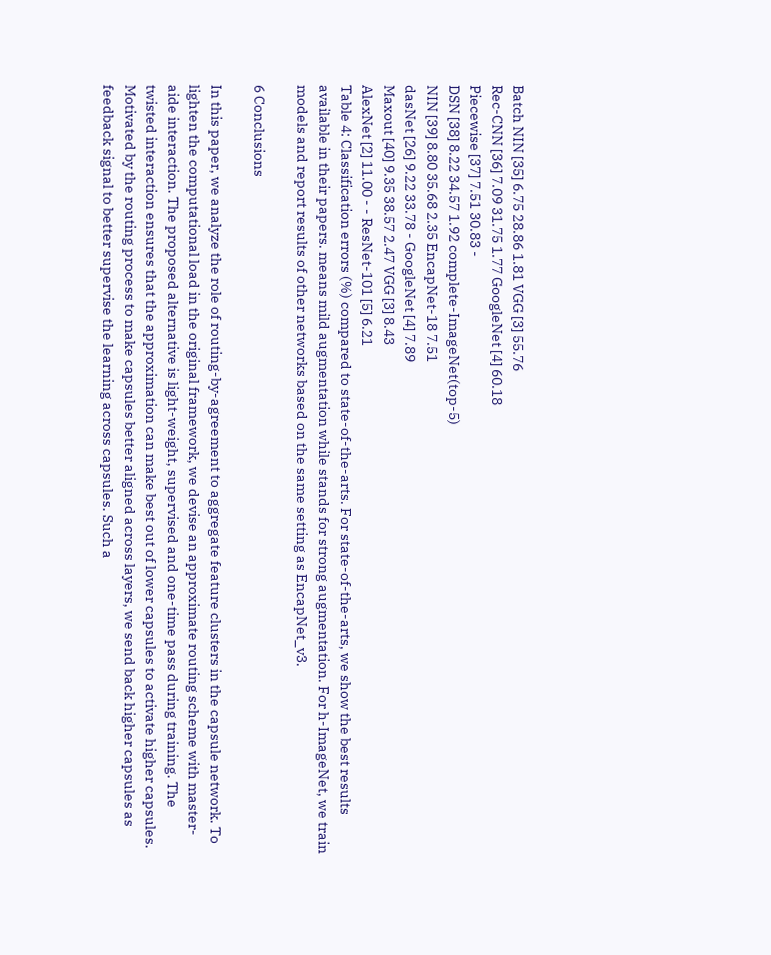Batch NIN [35] 6.75 28.86 1.81 VGG [3] 55.76
Rec-CNN [36] 7.09 31.75 1.77 GoogleNet [4] 60.18
Piecewise [37] 7.51 30.83 -
DSN [38] 8.22 34.57 1.92 complete-ImageNet(top-5)
NIN [39] 8.80 35.68 2.35 EncapNet-18 7.51
dasNet [26] 9.22 33.78 - GoogleNet [4] 7.89
Maxout [40] 9.35 38.57 2.47 VGG [3] 8.43
AlexNet [2] 11.00 - - ResNet-101 [5] 6.21
Table 4: Classification errors (%) compared to state-of-the-arts. For state-of-the-arts, we show the best results available in their papers. means mild augmentation while stands for strong augmentation. For h-ImageNet, we train models and report results of other networks based on the same setting as EncapNet_v3.

6 Conclusions

In this paper, we analyze the role of routing-by-agreement to aggregate feature clusters in the capsule network. To lighten the computational load in the original framework, we devise an approximate routing scheme with master-aide interaction. The proposed alternative is light-weight, supervised and one-time pass during training. The twisted interaction ensures that the approximation can make best out of lower capsules to activate higher capsules. Motivated by the routing process to make capsules better aligned across layers, we send back higher capsules as feedback signal to better supervise the learning across capsules. Such a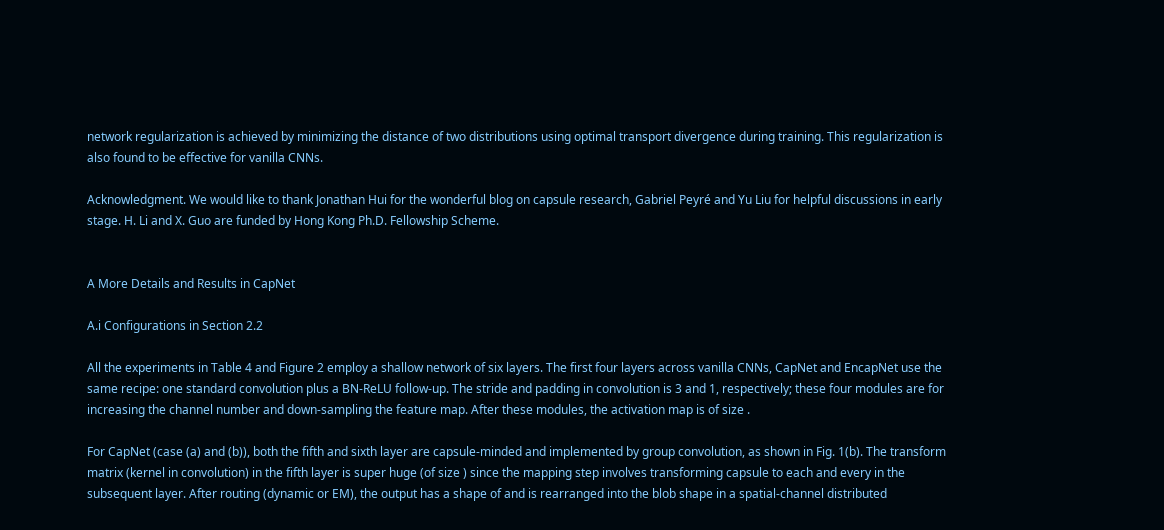network regularization is achieved by minimizing the distance of two distributions using optimal transport divergence during training. This regularization is also found to be effective for vanilla CNNs.

Acknowledgment. We would like to thank Jonathan Hui for the wonderful blog on capsule research, Gabriel Peyré and Yu Liu for helpful discussions in early stage. H. Li and X. Guo are funded by Hong Kong Ph.D. Fellowship Scheme.


A More Details and Results in CapNet

A.i Configurations in Section 2.2

All the experiments in Table 4 and Figure 2 employ a shallow network of six layers. The first four layers across vanilla CNNs, CapNet and EncapNet use the same recipe: one standard convolution plus a BN-ReLU follow-up. The stride and padding in convolution is 3 and 1, respectively; these four modules are for increasing the channel number and down-sampling the feature map. After these modules, the activation map is of size .

For CapNet (case (a) and (b)), both the fifth and sixth layer are capsule-minded and implemented by group convolution, as shown in Fig. 1(b). The transform matrix (kernel in convolution) in the fifth layer is super huge (of size ) since the mapping step involves transforming capsule to each and every in the subsequent layer. After routing (dynamic or EM), the output has a shape of and is rearranged into the blob shape in a spatial-channel distributed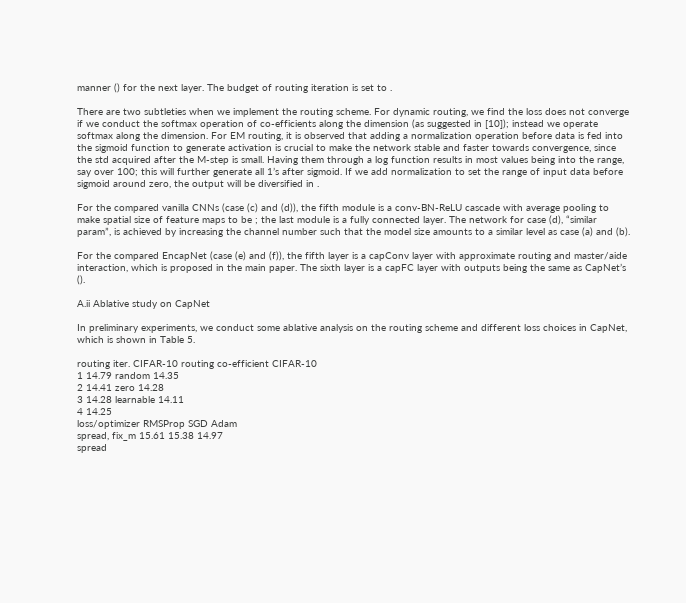manner () for the next layer. The budget of routing iteration is set to .

There are two subtleties when we implement the routing scheme. For dynamic routing, we find the loss does not converge if we conduct the softmax operation of co-efficients along the dimension (as suggested in [10]); instead we operate softmax along the dimension. For EM routing, it is observed that adding a normalization operation before data is fed into the sigmoid function to generate activation is crucial to make the network stable and faster towards convergence, since the std acquired after the M-step is small. Having them through a log function results in most values being into the range, say over 100; this will further generate all 1’s after sigmoid. If we add normalization to set the range of input data before sigmoid around zero, the output will be diversified in .

For the compared vanilla CNNs (case (c) and (d)), the fifth module is a conv-BN-ReLU cascade with average pooling to make spatial size of feature maps to be ; the last module is a fully connected layer. The network for case (d), “similar param”, is achieved by increasing the channel number such that the model size amounts to a similar level as case (a) and (b).

For the compared EncapNet (case (e) and (f)), the fifth layer is a capConv layer with approximate routing and master/aide interaction, which is proposed in the main paper. The sixth layer is a capFC layer with outputs being the same as CapNet’s ().

A.ii Ablative study on CapNet

In preliminary experiments, we conduct some ablative analysis on the routing scheme and different loss choices in CapNet, which is shown in Table 5.

routing iter. CIFAR-10 routing co-efficient CIFAR-10
1 14.79 random 14.35
2 14.41 zero 14.28
3 14.28 learnable 14.11
4 14.25
loss/optimizer RMSProp SGD Adam
spread, fix_m 15.61 15.38 14.97
spread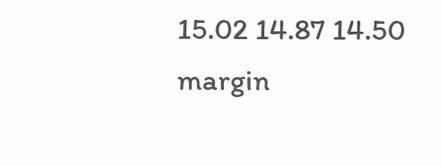15.02 14.87 14.50
margin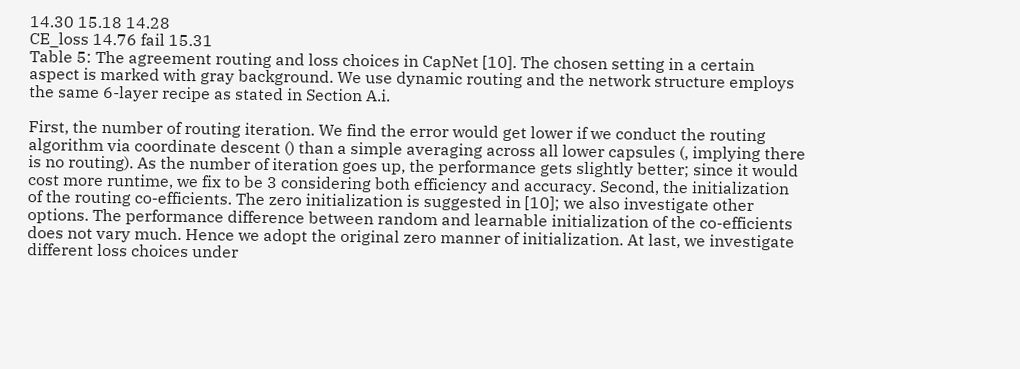14.30 15.18 14.28
CE_loss 14.76 fail 15.31
Table 5: The agreement routing and loss choices in CapNet [10]. The chosen setting in a certain aspect is marked with gray background. We use dynamic routing and the network structure employs the same 6-layer recipe as stated in Section A.i.

First, the number of routing iteration. We find the error would get lower if we conduct the routing algorithm via coordinate descent () than a simple averaging across all lower capsules (, implying there is no routing). As the number of iteration goes up, the performance gets slightly better; since it would cost more runtime, we fix to be 3 considering both efficiency and accuracy. Second, the initialization of the routing co-efficients. The zero initialization is suggested in [10]; we also investigate other options. The performance difference between random and learnable initialization of the co-efficients does not vary much. Hence we adopt the original zero manner of initialization. At last, we investigate different loss choices under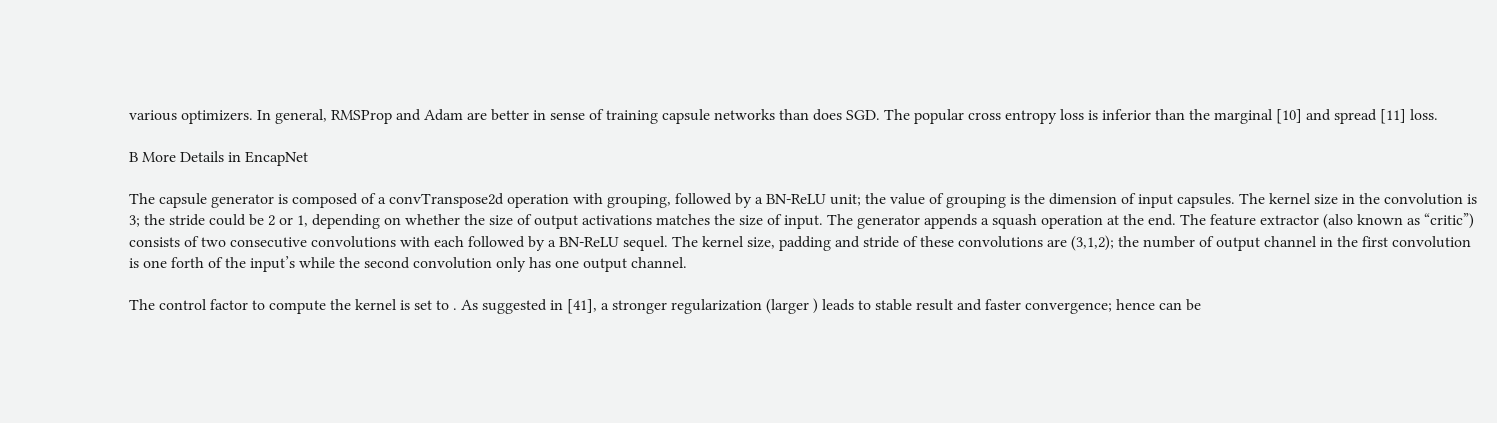various optimizers. In general, RMSProp and Adam are better in sense of training capsule networks than does SGD. The popular cross entropy loss is inferior than the marginal [10] and spread [11] loss.

B More Details in EncapNet

The capsule generator is composed of a convTranspose2d operation with grouping, followed by a BN-ReLU unit; the value of grouping is the dimension of input capsules. The kernel size in the convolution is 3; the stride could be 2 or 1, depending on whether the size of output activations matches the size of input. The generator appends a squash operation at the end. The feature extractor (also known as “critic”) consists of two consecutive convolutions with each followed by a BN-ReLU sequel. The kernel size, padding and stride of these convolutions are (3,1,2); the number of output channel in the first convolution is one forth of the input’s while the second convolution only has one output channel.

The control factor to compute the kernel is set to . As suggested in [41], a stronger regularization (larger ) leads to stable result and faster convergence; hence can be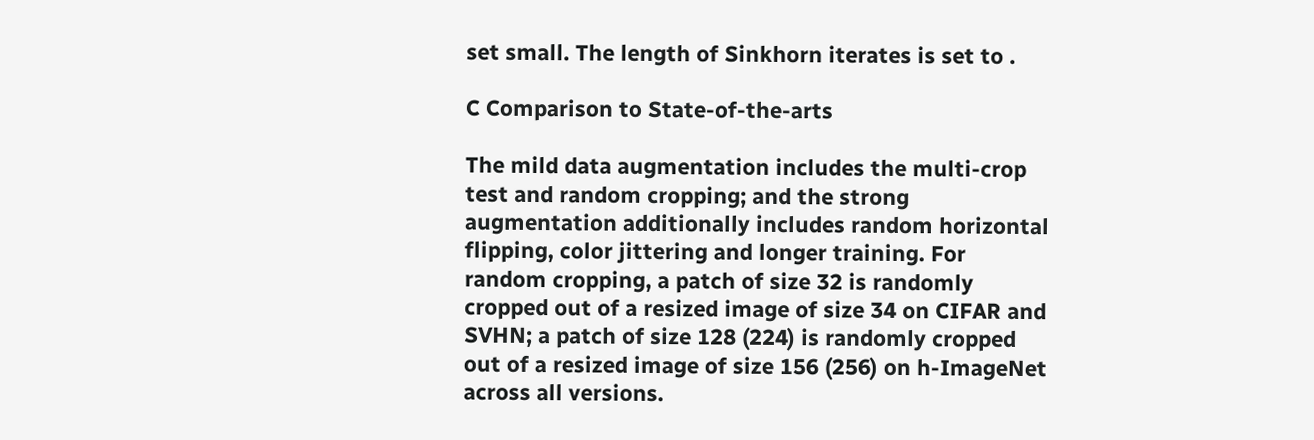set small. The length of Sinkhorn iterates is set to .

C Comparison to State-of-the-arts

The mild data augmentation includes the multi-crop test and random cropping; and the strong augmentation additionally includes random horizontal flipping, color jittering and longer training. For random cropping, a patch of size 32 is randomly cropped out of a resized image of size 34 on CIFAR and SVHN; a patch of size 128 (224) is randomly cropped out of a resized image of size 156 (256) on h-ImageNet across all versions.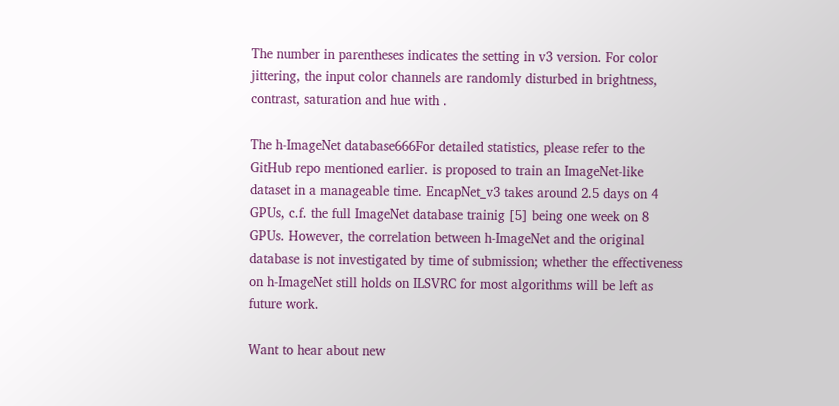The number in parentheses indicates the setting in v3 version. For color jittering, the input color channels are randomly disturbed in brightness, contrast, saturation and hue with .

The h-ImageNet database666For detailed statistics, please refer to the GitHub repo mentioned earlier. is proposed to train an ImageNet-like dataset in a manageable time. EncapNet_v3 takes around 2.5 days on 4 GPUs, c.f. the full ImageNet database trainig [5] being one week on 8 GPUs. However, the correlation between h-ImageNet and the original database is not investigated by time of submission; whether the effectiveness on h-ImageNet still holds on ILSVRC for most algorithms will be left as future work.

Want to hear about new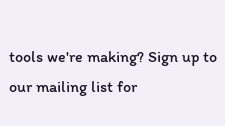tools we're making? Sign up to our mailing list for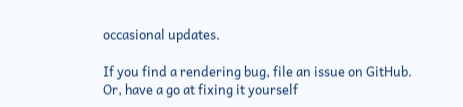occasional updates.

If you find a rendering bug, file an issue on GitHub. Or, have a go at fixing it yourself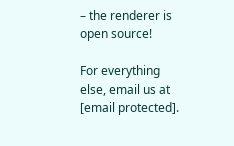– the renderer is open source!

For everything else, email us at [email protected].